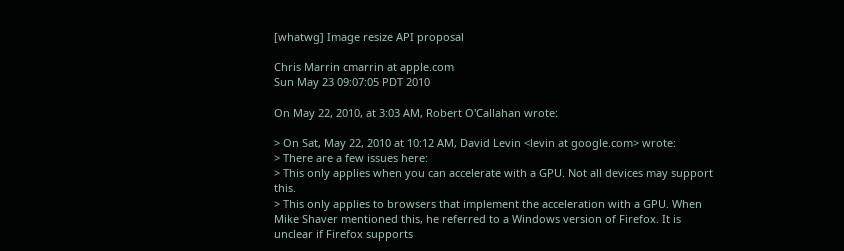[whatwg] Image resize API proposal

Chris Marrin cmarrin at apple.com
Sun May 23 09:07:05 PDT 2010

On May 22, 2010, at 3:03 AM, Robert O'Callahan wrote:

> On Sat, May 22, 2010 at 10:12 AM, David Levin <levin at google.com> wrote:
> There are a few issues here:
> This only applies when you can accelerate with a GPU. Not all devices may support this.
> This only applies to browsers that implement the acceleration with a GPU. When Mike Shaver mentioned this, he referred to a Windows version of Firefox. It is unclear if Firefox supports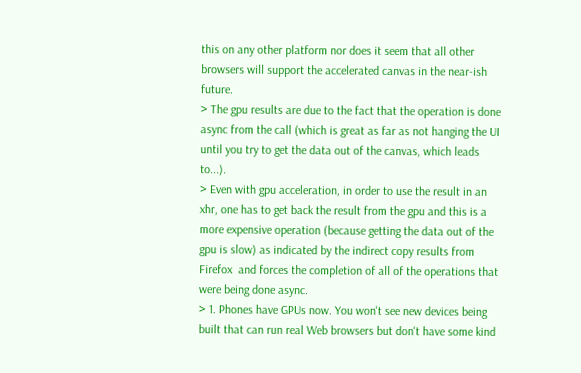this on any other platform nor does it seem that all other browsers will support the accelerated canvas in the near-ish future.
> The gpu results are due to the fact that the operation is done async from the call (which is great as far as not hanging the UI until you try to get the data out of the canvas, which leads to...).
> Even with gpu acceleration, in order to use the result in an xhr, one has to get back the result from the gpu and this is a more expensive operation (because getting the data out of the gpu is slow) as indicated by the indirect copy results from Firefox  and forces the completion of all of the operations that were being done async.
> 1. Phones have GPUs now. You won't see new devices being built that can run real Web browsers but don't have some kind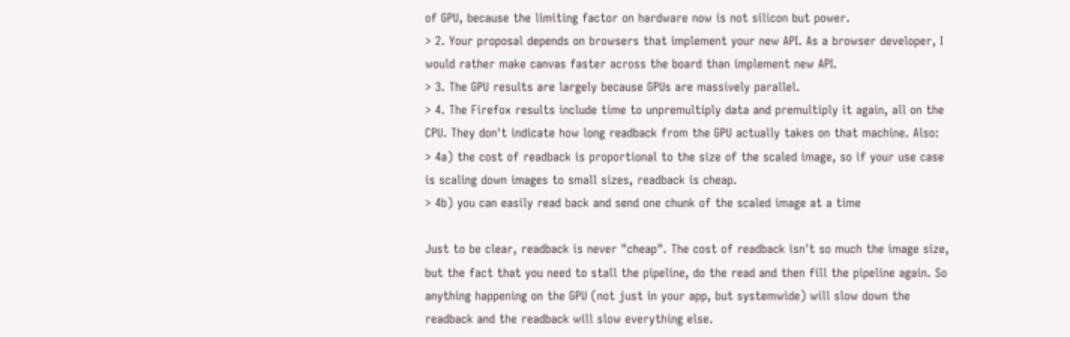of GPU, because the limiting factor on hardware now is not silicon but power.
> 2. Your proposal depends on browsers that implement your new API. As a browser developer, I would rather make canvas faster across the board than implement new API.
> 3. The GPU results are largely because GPUs are massively parallel.
> 4. The Firefox results include time to unpremultiply data and premultiply it again, all on the CPU. They don't indicate how long readback from the GPU actually takes on that machine. Also:
> 4a) the cost of readback is proportional to the size of the scaled image, so if your use case is scaling down images to small sizes, readback is cheap.
> 4b) you can easily read back and send one chunk of the scaled image at a time

Just to be clear, readback is never "cheap". The cost of readback isn't so much the image size, but the fact that you need to stall the pipeline, do the read and then fill the pipeline again. So anything happening on the GPU (not just in your app, but systemwide) will slow down the readback and the readback will slow everything else.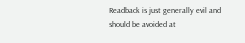Readback is just generally evil and should be avoided at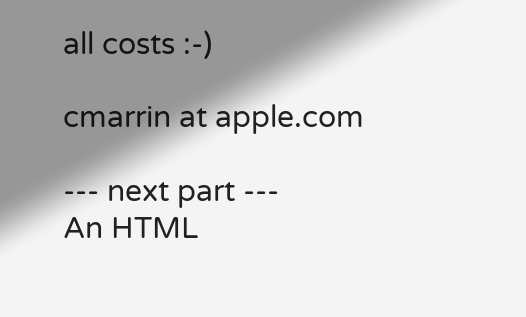all costs :-)

cmarrin at apple.com

--- next part ---
An HTML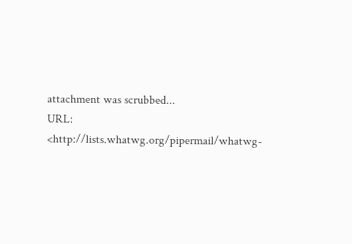attachment was scrubbed...
URL: <http://lists.whatwg.org/pipermail/whatwg-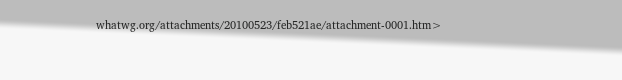whatwg.org/attachments/20100523/feb521ae/attachment-0001.htm>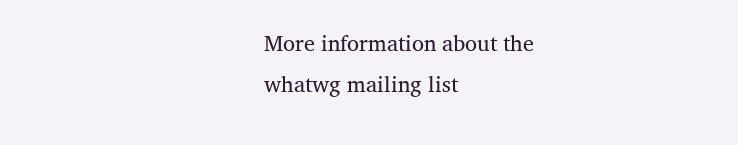More information about the whatwg mailing list